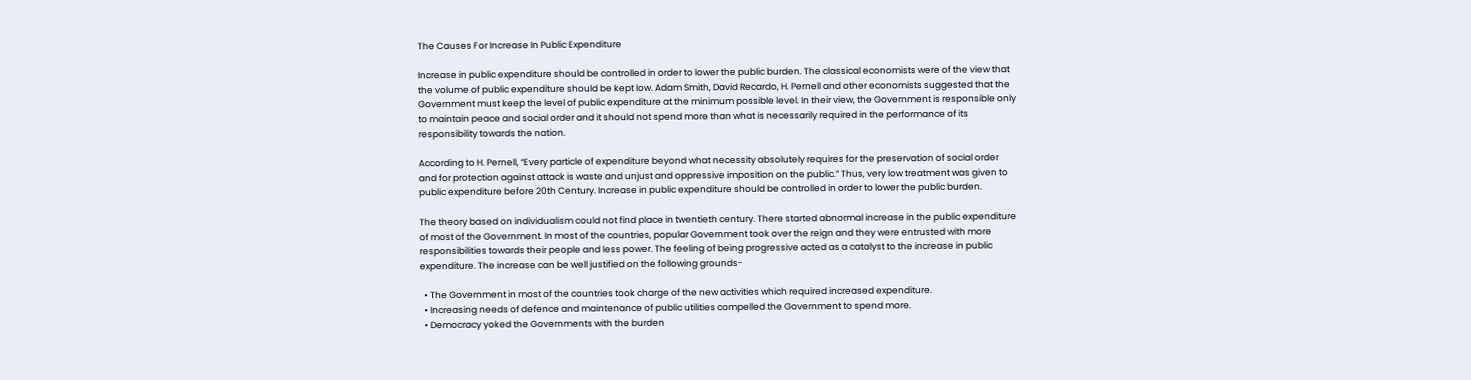The Causes For Increase In Public Expenditure

Increase in public expenditure should be controlled in order to lower the public burden. The classical economists were of the view that the volume of public expenditure should be kept low. Adam Smith, David Recardo, H. Pernell and other economists suggested that the Government must keep the level of public expenditure at the minimum possible level. In their view, the Government is responsible only to maintain peace and social order and it should not spend more than what is necessarily required in the performance of its responsibility towards the nation.

According to H. Pernell, “Every particle of expenditure beyond what necessity absolutely requires for the preservation of social order and for protection against attack is waste and unjust and oppressive imposition on the public.” Thus, very low treatment was given to public expenditure before 20th Century. Increase in public expenditure should be controlled in order to lower the public burden.

The theory based on individualism could not find place in twentieth century. There started abnormal increase in the public expenditure of most of the Government. In most of the countries, popular Government took over the reign and they were entrusted with more responsibilities towards their people and less power. The feeling of being progressive acted as a catalyst to the increase in public expenditure. The increase can be well justified on the following grounds-

  • The Government in most of the countries took charge of the new activities which required increased expenditure.
  • Increasing needs of defence and maintenance of public utilities compelled the Government to spend more.
  • Democracy yoked the Governments with the burden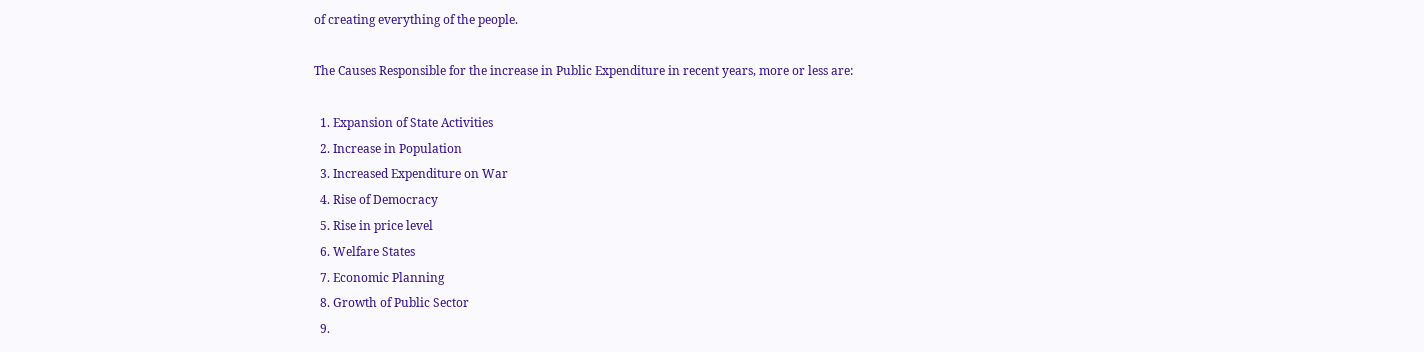of creating everything of the people.

The Causes Responsible for the increase in Public Expenditure in recent years, more or less are:

  1. Expansion of State Activities
  2. Increase in Population
  3. Increased Expenditure on War
  4. Rise of Democracy
  5. Rise in price level
  6. Welfare States
  7. Economic Planning
  8. Growth of Public Sector
  9.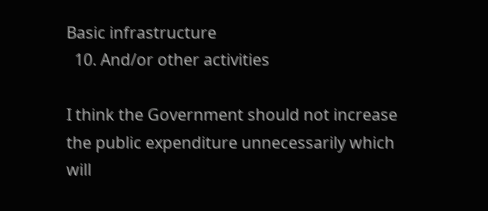Basic infrastructure
  10. And/or other activities

I think the Government should not increase the public expenditure unnecessarily which will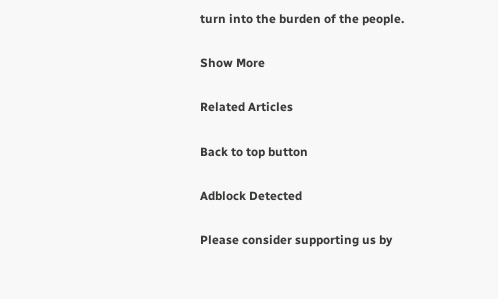turn into the burden of the people.

Show More

Related Articles

Back to top button

Adblock Detected

Please consider supporting us by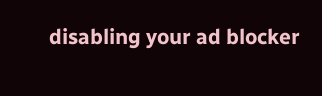disabling your ad blocker